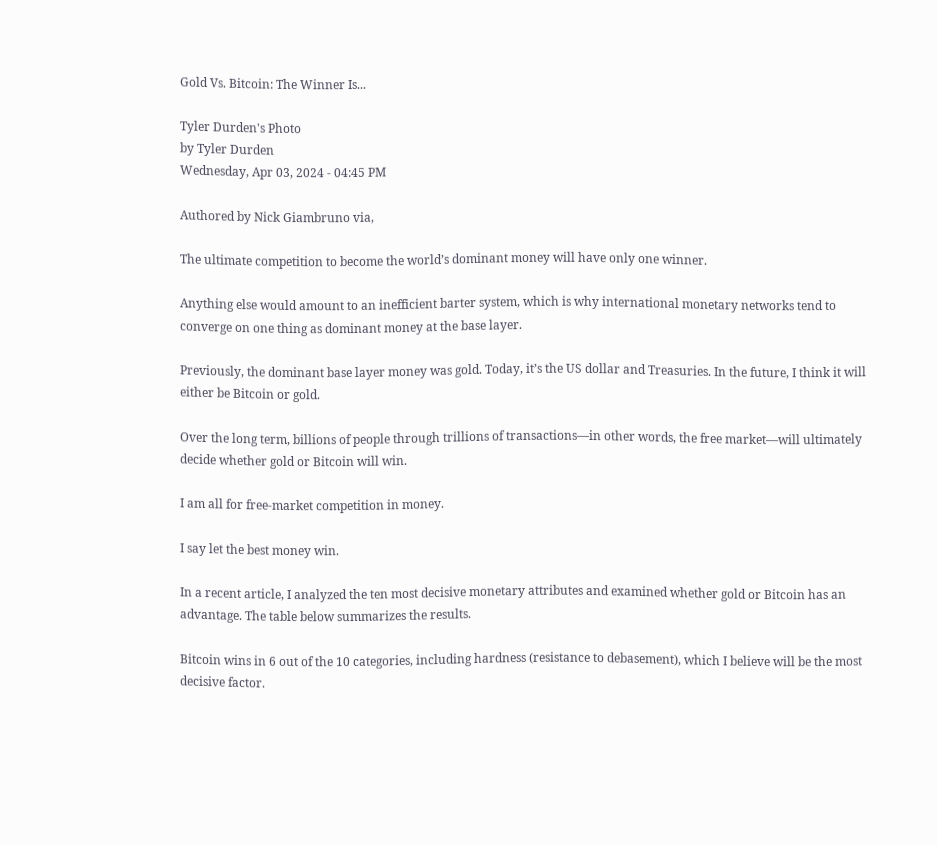Gold Vs. Bitcoin: The Winner Is...

Tyler Durden's Photo
by Tyler Durden
Wednesday, Apr 03, 2024 - 04:45 PM

Authored by Nick Giambruno via,

The ultimate competition to become the world’s dominant money will have only one winner.

Anything else would amount to an inefficient barter system, which is why international monetary networks tend to converge on one thing as dominant money at the base layer.

Previously, the dominant base layer money was gold. Today, it’s the US dollar and Treasuries. In the future, I think it will either be Bitcoin or gold.

Over the long term, billions of people through trillions of transactions—in other words, the free market—will ultimately decide whether gold or Bitcoin will win.

I am all for free-market competition in money.

I say let the best money win.

In a recent article, I analyzed the ten most decisive monetary attributes and examined whether gold or Bitcoin has an advantage. The table below summarizes the results.

Bitcoin wins in 6 out of the 10 categories, including hardness (resistance to debasement), which I believe will be the most decisive factor.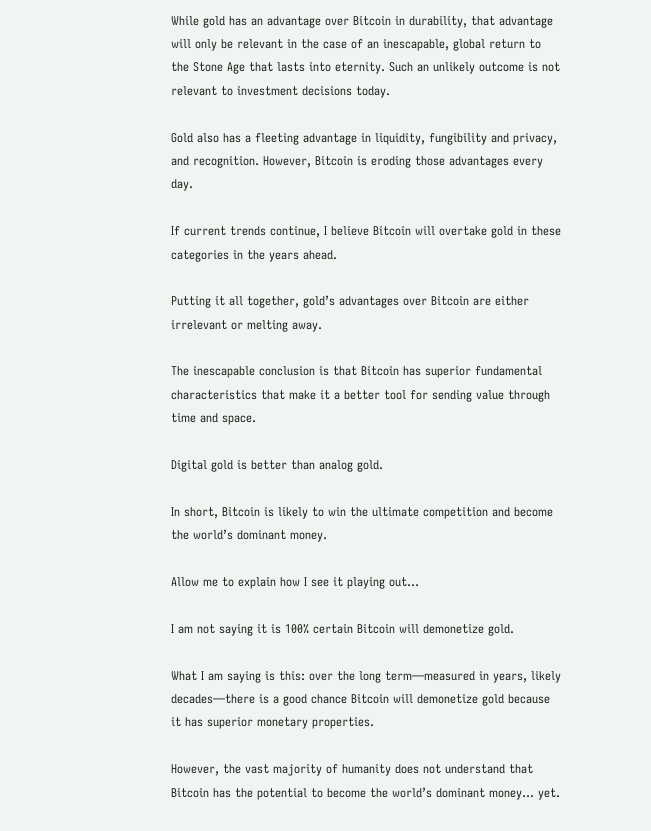While gold has an advantage over Bitcoin in durability, that advantage will only be relevant in the case of an inescapable, global return to the Stone Age that lasts into eternity. Such an unlikely outcome is not relevant to investment decisions today.

Gold also has a fleeting advantage in liquidity, fungibility and privacy, and recognition. However, Bitcoin is eroding those advantages every day.

If current trends continue, I believe Bitcoin will overtake gold in these categories in the years ahead.

Putting it all together, gold’s advantages over Bitcoin are either irrelevant or melting away.

The inescapable conclusion is that Bitcoin has superior fundamental characteristics that make it a better tool for sending value through time and space.

Digital gold is better than analog gold.

In short, Bitcoin is likely to win the ultimate competition and become the world’s dominant money.

Allow me to explain how I see it playing out…

I am not saying it is 100% certain Bitcoin will demonetize gold.

What I am saying is this: over the long term—measured in years, likely decades—there is a good chance Bitcoin will demonetize gold because it has superior monetary properties.

However, the vast majority of humanity does not understand that Bitcoin has the potential to become the world’s dominant money… yet.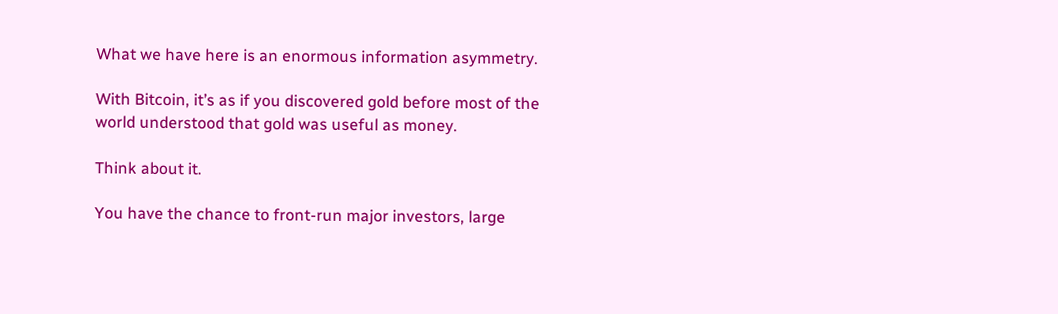What we have here is an enormous information asymmetry.

With Bitcoin, it’s as if you discovered gold before most of the world understood that gold was useful as money.

Think about it.

You have the chance to front-run major investors, large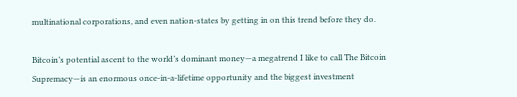multinational corporations, and even nation-states by getting in on this trend before they do.

Bitcoin’s potential ascent to the world’s dominant money—a megatrend I like to call The Bitcoin Supremacy—is an enormous once-in-a-lifetime opportunity and the biggest investment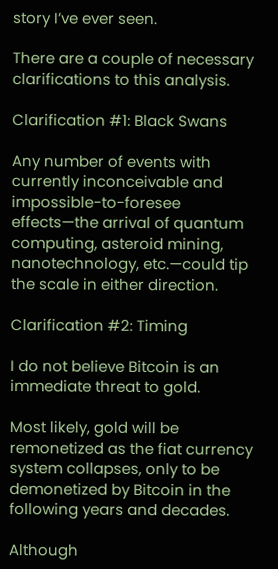story I’ve ever seen.

There are a couple of necessary clarifications to this analysis.

Clarification #1: Black Swans

Any number of events with currently inconceivable and impossible-to-foresee effects—the arrival of quantum computing, asteroid mining, nanotechnology, etc.—could tip the scale in either direction.

Clarification #2: Timing

I do not believe Bitcoin is an immediate threat to gold.

Most likely, gold will be remonetized as the fiat currency system collapses, only to be demonetized by Bitcoin in the following years and decades.

Although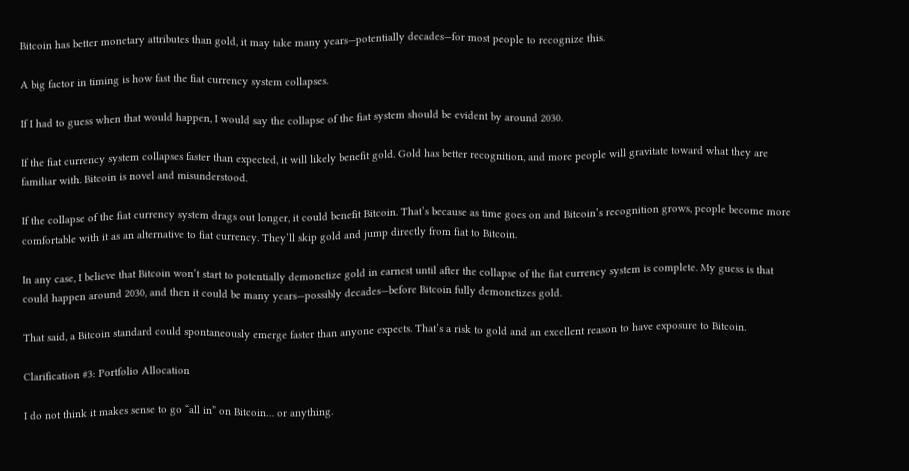Bitcoin has better monetary attributes than gold, it may take many years—potentially decades—for most people to recognize this.

A big factor in timing is how fast the fiat currency system collapses.

If I had to guess when that would happen, I would say the collapse of the fiat system should be evident by around 2030.

If the fiat currency system collapses faster than expected, it will likely benefit gold. Gold has better recognition, and more people will gravitate toward what they are familiar with. Bitcoin is novel and misunderstood.

If the collapse of the fiat currency system drags out longer, it could benefit Bitcoin. That’s because as time goes on and Bitcoin’s recognition grows, people become more comfortable with it as an alternative to fiat currency. They’ll skip gold and jump directly from fiat to Bitcoin.

In any case, I believe that Bitcoin won’t start to potentially demonetize gold in earnest until after the collapse of the fiat currency system is complete. My guess is that could happen around 2030, and then it could be many years—possibly decades—before Bitcoin fully demonetizes gold.

That said, a Bitcoin standard could spontaneously emerge faster than anyone expects. That’s a risk to gold and an excellent reason to have exposure to Bitcoin.

Clarification #3: Portfolio Allocation

I do not think it makes sense to go “all in” on Bitcoin… or anything.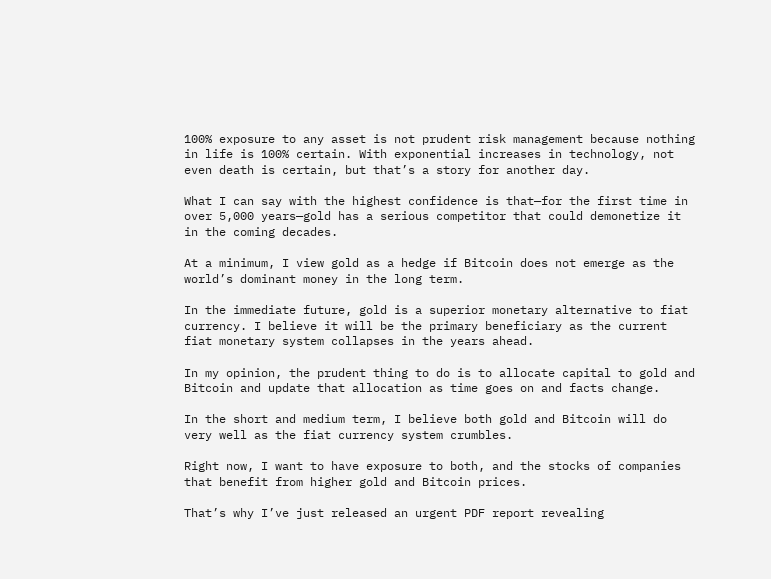100% exposure to any asset is not prudent risk management because nothing in life is 100% certain. With exponential increases in technology, not even death is certain, but that’s a story for another day.

What I can say with the highest confidence is that—for the first time in over 5,000 years—gold has a serious competitor that could demonetize it in the coming decades.

At a minimum, I view gold as a hedge if Bitcoin does not emerge as the world’s dominant money in the long term.

In the immediate future, gold is a superior monetary alternative to fiat currency. I believe it will be the primary beneficiary as the current fiat monetary system collapses in the years ahead.

In my opinion, the prudent thing to do is to allocate capital to gold and Bitcoin and update that allocation as time goes on and facts change.

In the short and medium term, I believe both gold and Bitcoin will do very well as the fiat currency system crumbles.

Right now, I want to have exposure to both, and the stocks of companies that benefit from higher gold and Bitcoin prices.

That’s why I’ve just released an urgent PDF report revealing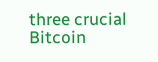three crucial Bitcoin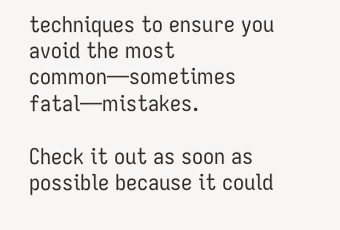techniques to ensure you avoid the most common—sometimes fatal—mistakes.

Check it out as soon as possible because it could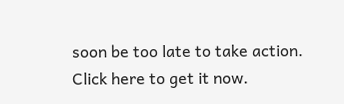soon be too late to take action. Click here to get it now.